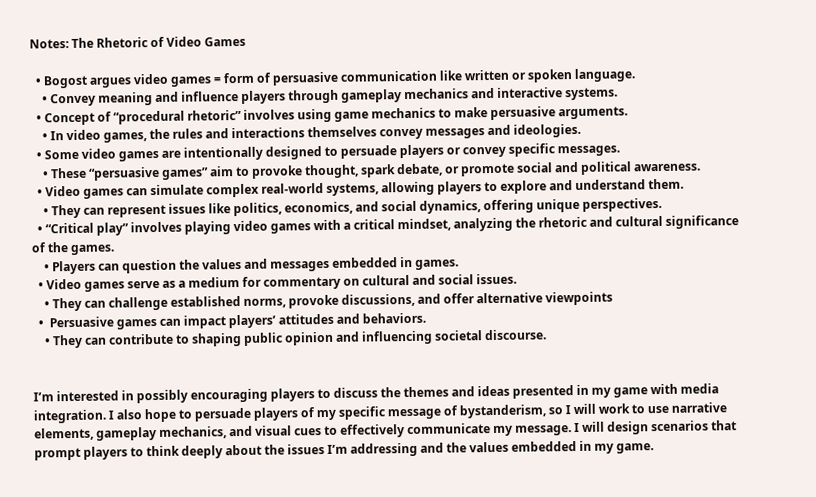Notes: The Rhetoric of Video Games

  • Bogost argues video games = form of persuasive communication like written or spoken language.
    • Convey meaning and influence players through gameplay mechanics and interactive systems.
  • Concept of “procedural rhetoric” involves using game mechanics to make persuasive arguments.
    • In video games, the rules and interactions themselves convey messages and ideologies.
  • Some video games are intentionally designed to persuade players or convey specific messages.
    • These “persuasive games” aim to provoke thought, spark debate, or promote social and political awareness.
  • Video games can simulate complex real-world systems, allowing players to explore and understand them.
    • They can represent issues like politics, economics, and social dynamics, offering unique perspectives.
  • “Critical play” involves playing video games with a critical mindset, analyzing the rhetoric and cultural significance of the games.
    • Players can question the values and messages embedded in games.
  • Video games serve as a medium for commentary on cultural and social issues.
    • They can challenge established norms, provoke discussions, and offer alternative viewpoints
  •  Persuasive games can impact players’ attitudes and behaviors.
    • They can contribute to shaping public opinion and influencing societal discourse.


I’m interested in possibly encouraging players to discuss the themes and ideas presented in my game with media integration. I also hope to persuade players of my specific message of bystanderism, so I will work to use narrative elements, gameplay mechanics, and visual cues to effectively communicate my message. I will design scenarios that prompt players to think deeply about the issues I’m addressing and the values embedded in my game.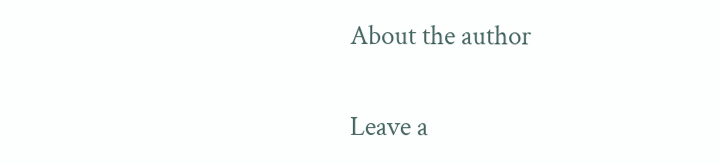About the author

Leave a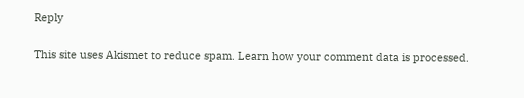Reply

This site uses Akismet to reduce spam. Learn how your comment data is processed.